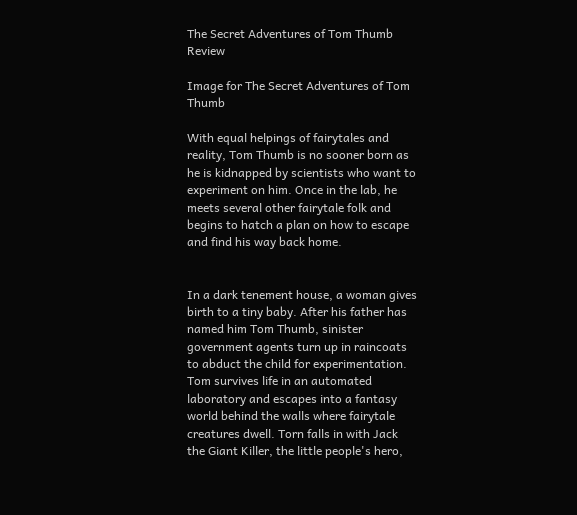The Secret Adventures of Tom Thumb Review

Image for The Secret Adventures of Tom Thumb

With equal helpings of fairytales and reality, Tom Thumb is no sooner born as he is kidnapped by scientists who want to experiment on him. Once in the lab, he meets several other fairytale folk and begins to hatch a plan on how to escape and find his way back home.


In a dark tenement house, a woman gives birth to a tiny baby. After his father has named him Tom Thumb, sinister government agents turn up in raincoats to abduct the child for experimentation. Tom survives life in an automated laboratory and escapes into a fantasy world behind the walls where fairytale creatures dwell. Torn falls in with Jack the Giant Killer, the little people's hero,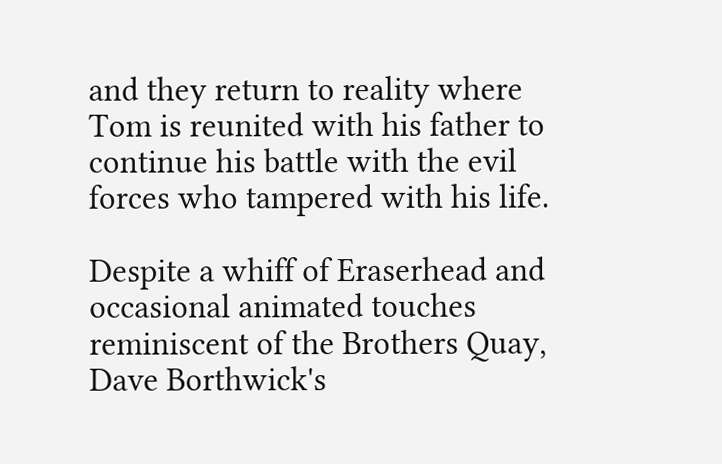and they return to reality where Tom is reunited with his father to continue his battle with the evil forces who tampered with his life.

Despite a whiff of Eraserhead and occasional animated touches reminiscent of the Brothers Quay, Dave Borthwick's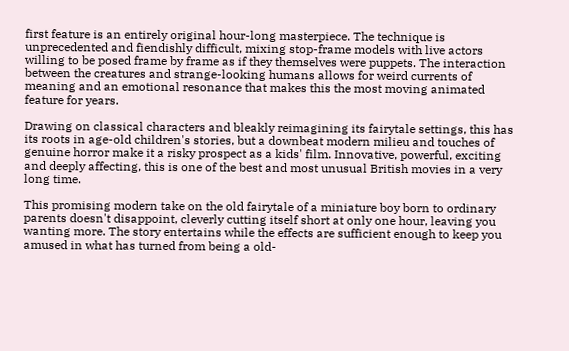first feature is an entirely original hour-long masterpiece. The technique is unprecedented and fiendishly difficult, mixing stop-frame models with live actors willing to be posed frame by frame as if they themselves were puppets. The interaction between the creatures and strange-looking humans allows for weird currents of meaning and an emotional resonance that makes this the most moving animated feature for years.

Drawing on classical characters and bleakly reimagining its fairytale settings, this has its roots in age-old children's stories, but a downbeat modern milieu and touches of genuine horror make it a risky prospect as a kids' film. Innovative, powerful, exciting and deeply affecting, this is one of the best and most unusual British movies in a very long time.

This promising modern take on the old fairytale of a miniature boy born to ordinary parents doesn't disappoint, cleverly cutting itself short at only one hour, leaving you wanting more. The story entertains while the effects are sufficient enough to keep you amused in what has turned from being a old-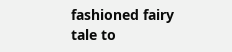fashioned fairy tale to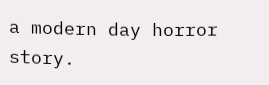a modern day horror story.